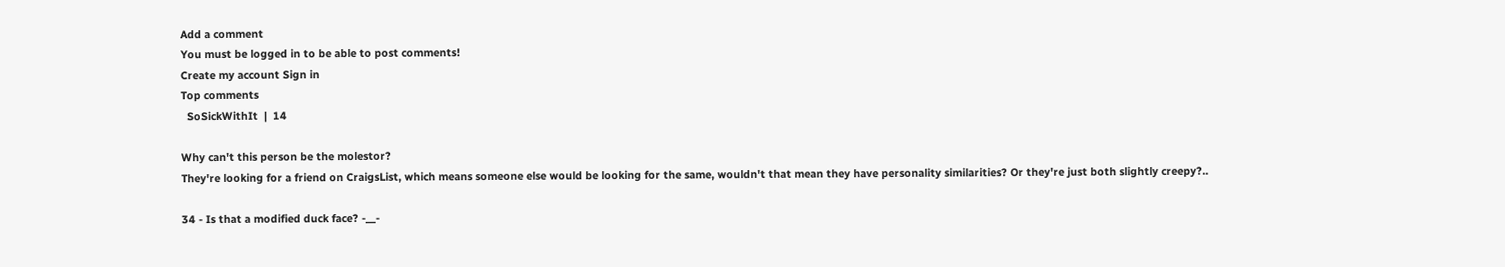Add a comment
You must be logged in to be able to post comments!
Create my account Sign in
Top comments
  SoSickWithIt  |  14

Why can't this person be the molestor?
They're looking for a friend on CraigsList, which means someone else would be looking for the same, wouldn't that mean they have personality similarities? Or they're just both slightly creepy?..

34 - Is that a modified duck face? -__-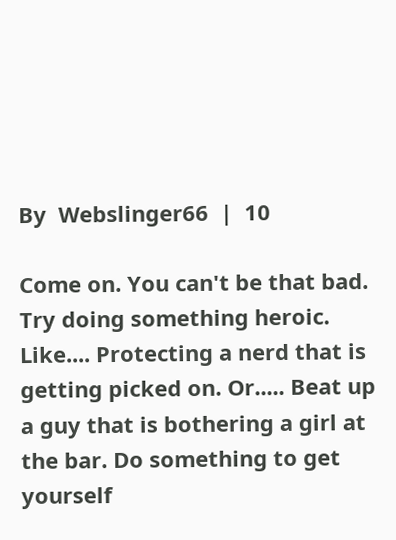By  Webslinger66  |  10

Come on. You can't be that bad. Try doing something heroic. Like.... Protecting a nerd that is getting picked on. Or..... Beat up a guy that is bothering a girl at the bar. Do something to get yourself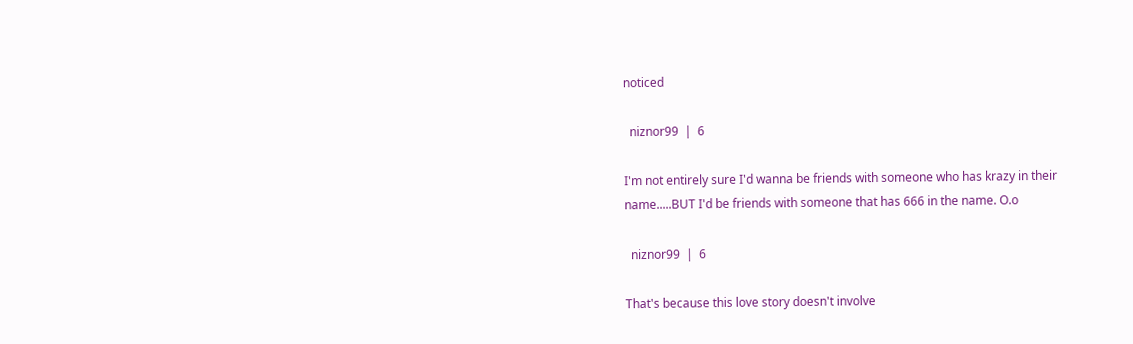noticed

  niznor99  |  6

I'm not entirely sure I'd wanna be friends with someone who has krazy in their name.....BUT I'd be friends with someone that has 666 in the name. O.o

  niznor99  |  6

That's because this love story doesn't involve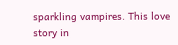sparkling vampires. This love story in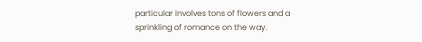particular involves tons of flowers and a sprinkling of romance on the way.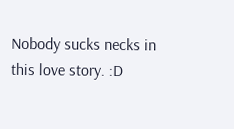Nobody sucks necks in this love story. :D